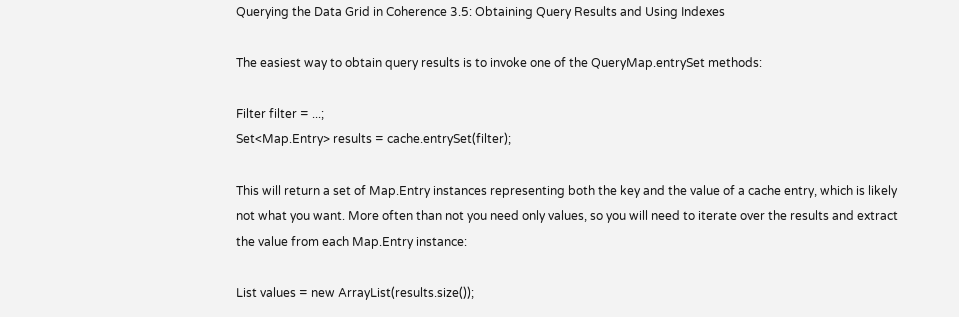Querying the Data Grid in Coherence 3.5: Obtaining Query Results and Using Indexes

The easiest way to obtain query results is to invoke one of the QueryMap.entrySet methods:

Filter filter = ...;
Set<Map.Entry> results = cache.entrySet(filter);

This will return a set of Map.Entry instances representing both the key and the value of a cache entry, which is likely not what you want. More often than not you need only values, so you will need to iterate over the results and extract the value from each Map.Entry instance:

List values = new ArrayList(results.size());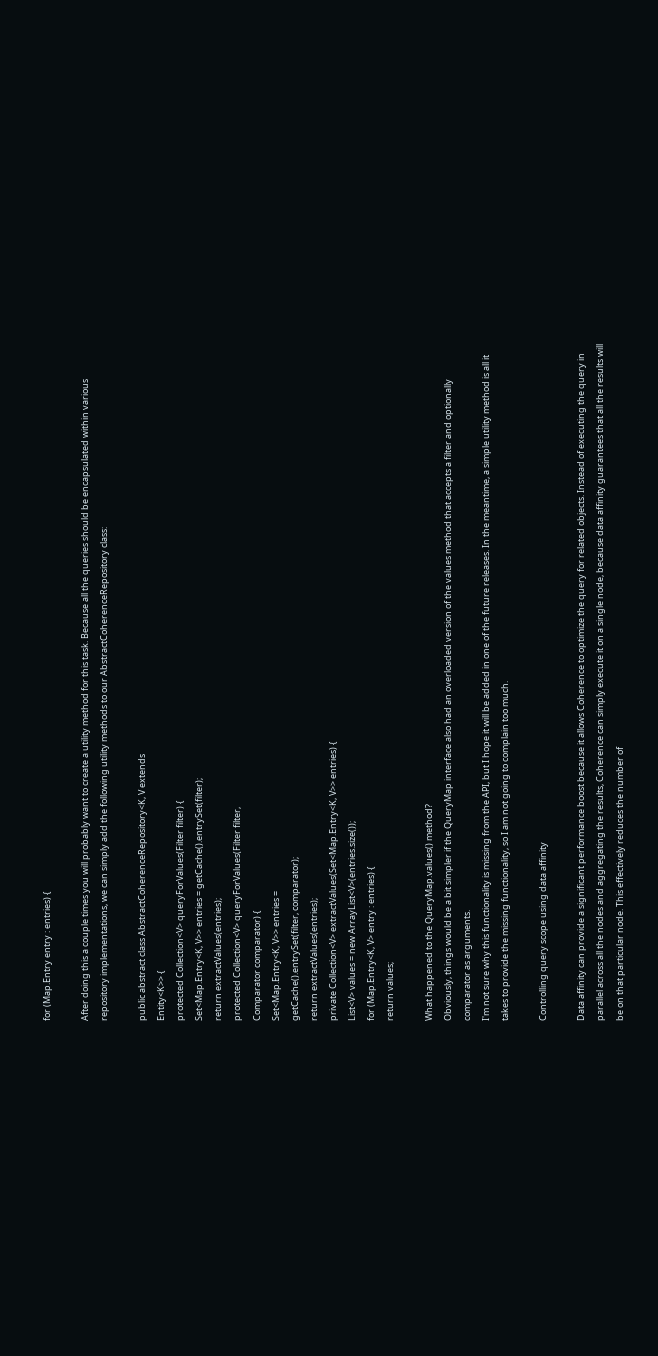for (Map.Entry entry : entries) {

After doing this a couple times you will probably want to create a utility method for this task. Because all the queries should be encapsulated within various repository implementations, we can simply add the following utility methods to our AbstractCoherenceRepository class:

public abstract class AbstractCoherenceRepository<K, V extends
Entity<K>> {
protected Collection<V> queryForValues(Filter filter) {
Set<Map.Entry<K, V>> entries = getCache().entrySet(filter);
return extractValues(entries);
protected Collection<V> queryForValues(Filter filter,
Comparator comparator) {
Set<Map.Entry<K, V>> entries =
getCache().entrySet(filter, comparator);
return extractValues(entries);
private Collection<V> extractValues(Set<Map.Entry<K, V>> entries) {
List<V> values = new ArrayList<V>(entries.size());
for (Map.Entry<K, V> entry : entries) {
return values;

What happened to the QueryMap.values() method?
Obviously, things would be a bit simpler if the QueryMap interface also had an overloaded version of the values method that accepts a filter and optionally comparator as arguments.
I'm not sure why this functionality is missing from the API, but I hope it will be added in one of the future releases. In the meantime, a simple utility method is all it takes to provide the missing functionality, so I am not going to complain too much.

Controlling query scope using data affinity

Data affinity can provide a significant performance boost because it allows Coherence to optimize the query for related objects. Instead of executing the query in parallel across all the nodes and aggregating the results, Coherence can simply execute it on a single node, because data affinity guarantees that all the results will be on that particular node. This effectively reduces the number of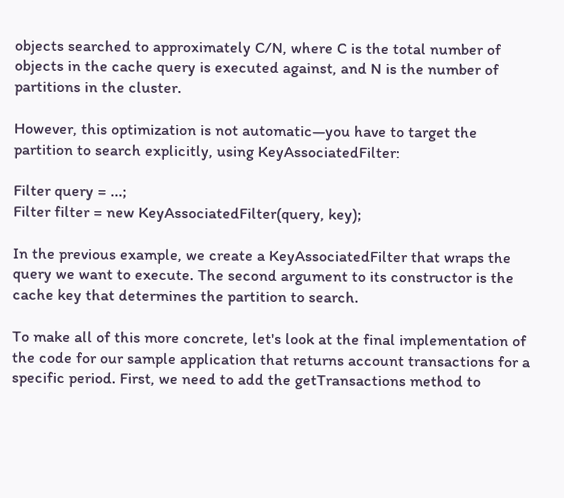objects searched to approximately C/N, where C is the total number of objects in the cache query is executed against, and N is the number of partitions in the cluster.

However, this optimization is not automatic—you have to target the partition to search explicitly, using KeyAssociatedFilter:

Filter query = ...;
Filter filter = new KeyAssociatedFilter(query, key);

In the previous example, we create a KeyAssociatedFilter that wraps the query we want to execute. The second argument to its constructor is the cache key that determines the partition to search.

To make all of this more concrete, let's look at the final implementation of the code for our sample application that returns account transactions for a specific period. First, we need to add the getTransactions method to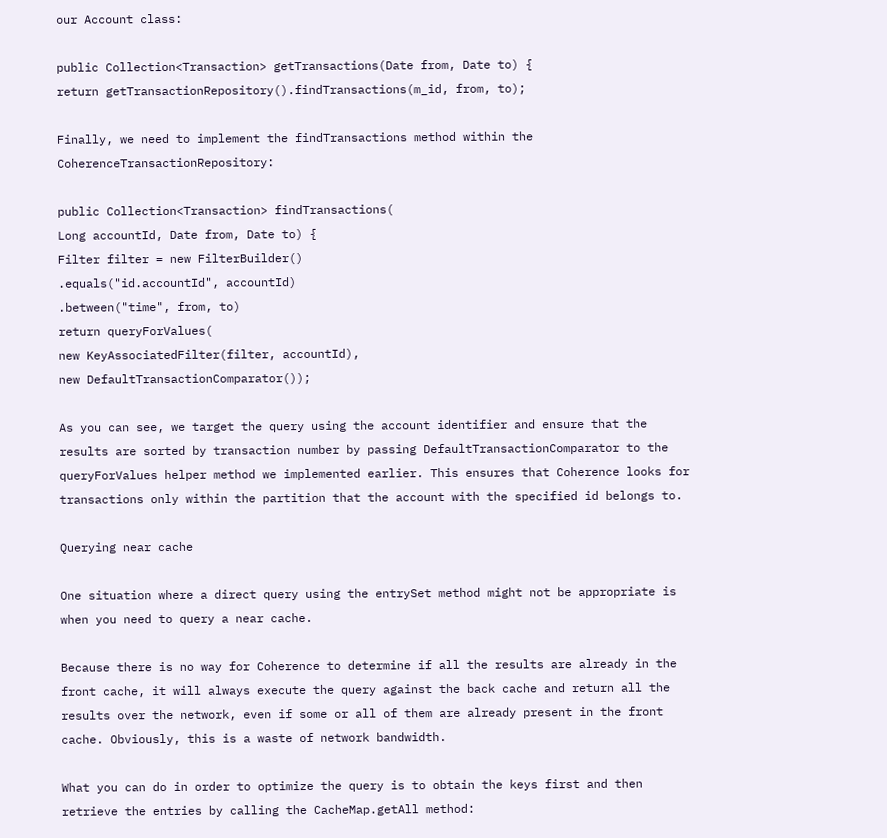our Account class:

public Collection<Transaction> getTransactions(Date from, Date to) {
return getTransactionRepository().findTransactions(m_id, from, to);

Finally, we need to implement the findTransactions method within the CoherenceTransactionRepository:

public Collection<Transaction> findTransactions(
Long accountId, Date from, Date to) {
Filter filter = new FilterBuilder()
.equals("id.accountId", accountId)
.between("time", from, to)
return queryForValues(
new KeyAssociatedFilter(filter, accountId),
new DefaultTransactionComparator());

As you can see, we target the query using the account identifier and ensure that the results are sorted by transaction number by passing DefaultTransactionComparator to the queryForValues helper method we implemented earlier. This ensures that Coherence looks for transactions only within the partition that the account with the specified id belongs to.

Querying near cache

One situation where a direct query using the entrySet method might not be appropriate is when you need to query a near cache.

Because there is no way for Coherence to determine if all the results are already in the front cache, it will always execute the query against the back cache and return all the results over the network, even if some or all of them are already present in the front cache. Obviously, this is a waste of network bandwidth.

What you can do in order to optimize the query is to obtain the keys first and then retrieve the entries by calling the CacheMap.getAll method: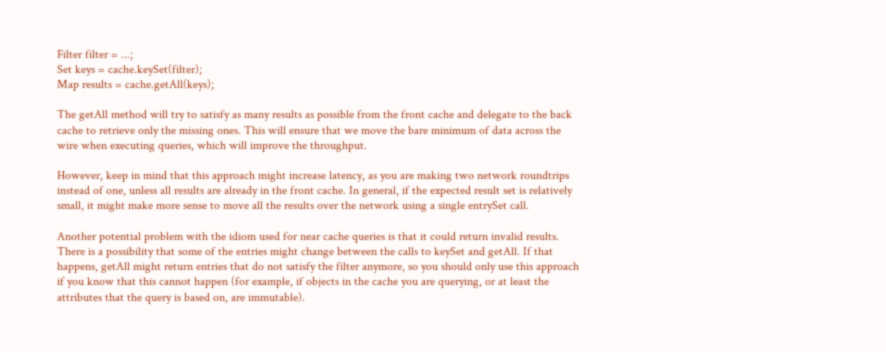Filter filter = ...;
Set keys = cache.keySet(filter);
Map results = cache.getAll(keys);

The getAll method will try to satisfy as many results as possible from the front cache and delegate to the back cache to retrieve only the missing ones. This will ensure that we move the bare minimum of data across the wire when executing queries, which will improve the throughput.

However, keep in mind that this approach might increase latency, as you are making two network roundtrips instead of one, unless all results are already in the front cache. In general, if the expected result set is relatively small, it might make more sense to move all the results over the network using a single entrySet call.

Another potential problem with the idiom used for near cache queries is that it could return invalid results. There is a possibility that some of the entries might change between the calls to keySet and getAll. If that happens, getAll might return entries that do not satisfy the filter anymore, so you should only use this approach if you know that this cannot happen (for example, if objects in the cache you are querying, or at least the attributes that the query is based on, are immutable).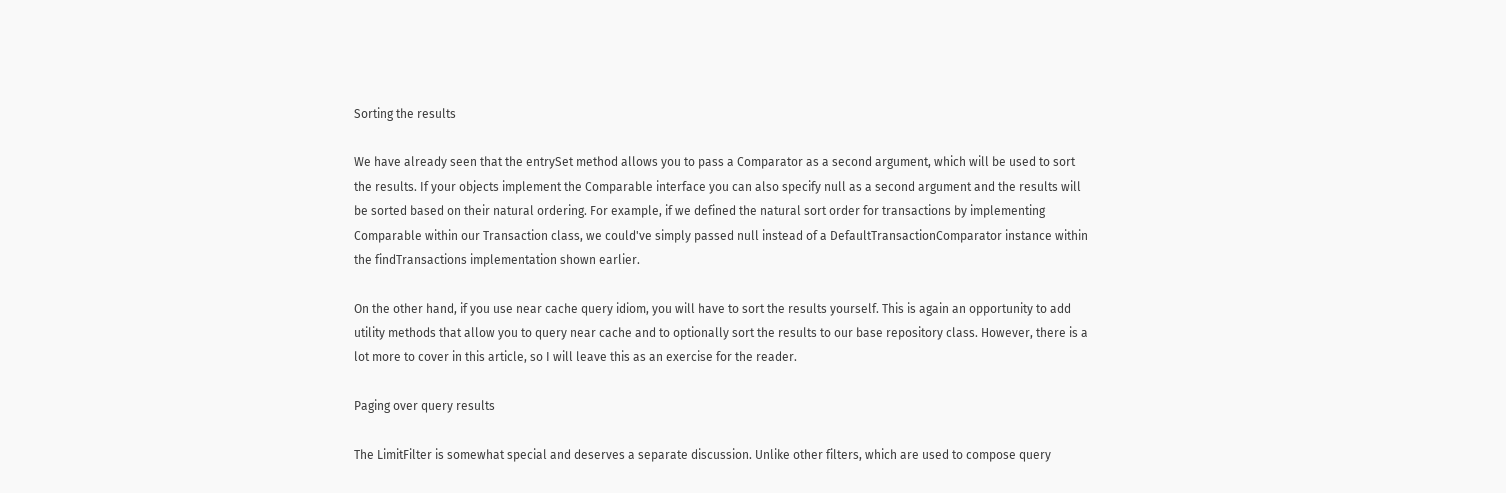Sorting the results

We have already seen that the entrySet method allows you to pass a Comparator as a second argument, which will be used to sort the results. If your objects implement the Comparable interface you can also specify null as a second argument and the results will be sorted based on their natural ordering. For example, if we defined the natural sort order for transactions by implementing Comparable within our Transaction class, we could've simply passed null instead of a DefaultTransactionComparator instance within the findTransactions implementation shown earlier.

On the other hand, if you use near cache query idiom, you will have to sort the results yourself. This is again an opportunity to add utility methods that allow you to query near cache and to optionally sort the results to our base repository class. However, there is a lot more to cover in this article, so I will leave this as an exercise for the reader.

Paging over query results

The LimitFilter is somewhat special and deserves a separate discussion. Unlike other filters, which are used to compose query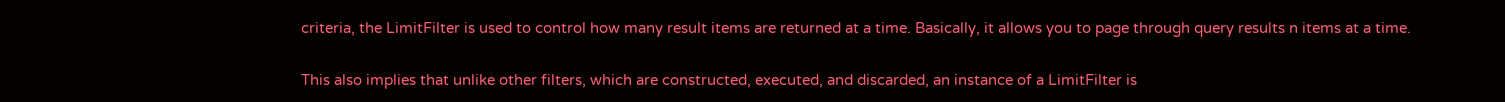criteria, the LimitFilter is used to control how many result items are returned at a time. Basically, it allows you to page through query results n items at a time.

This also implies that unlike other filters, which are constructed, executed, and discarded, an instance of a LimitFilter is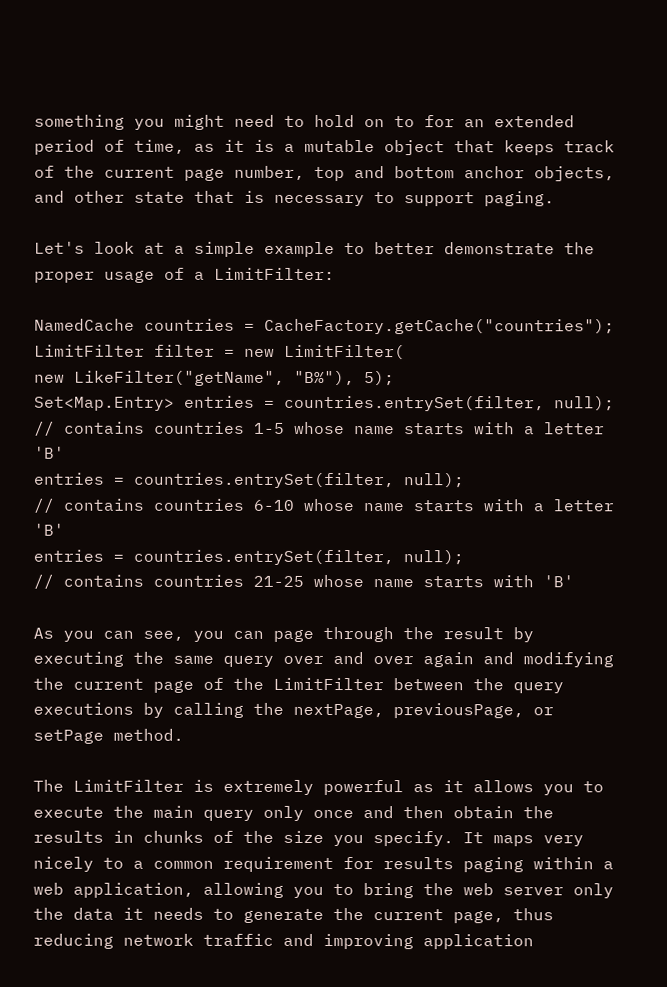something you might need to hold on to for an extended period of time, as it is a mutable object that keeps track of the current page number, top and bottom anchor objects, and other state that is necessary to support paging.

Let's look at a simple example to better demonstrate the proper usage of a LimitFilter:

NamedCache countries = CacheFactory.getCache("countries");
LimitFilter filter = new LimitFilter(
new LikeFilter("getName", "B%"), 5);
Set<Map.Entry> entries = countries.entrySet(filter, null);
// contains countries 1-5 whose name starts with a letter 'B'
entries = countries.entrySet(filter, null);
// contains countries 6-10 whose name starts with a letter 'B'
entries = countries.entrySet(filter, null);
// contains countries 21-25 whose name starts with 'B'

As you can see, you can page through the result by executing the same query over and over again and modifying the current page of the LimitFilter between the query executions by calling the nextPage, previousPage, or setPage method.

The LimitFilter is extremely powerful as it allows you to execute the main query only once and then obtain the results in chunks of the size you specify. It maps very nicely to a common requirement for results paging within a web application, allowing you to bring the web server only the data it needs to generate the current page, thus reducing network traffic and improving application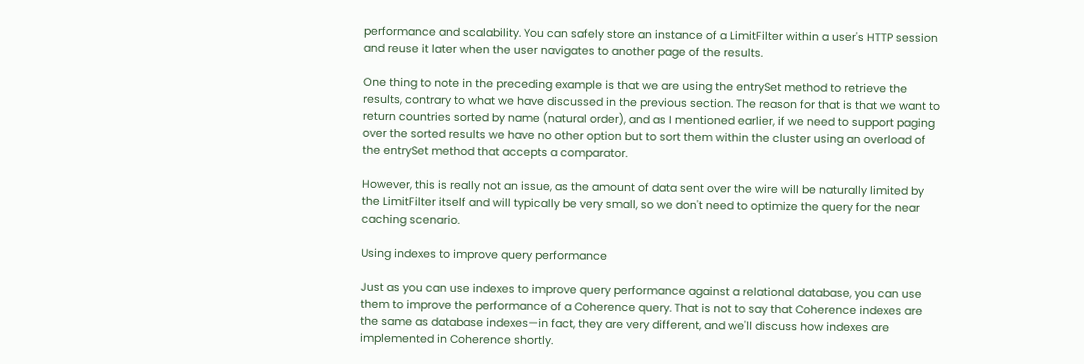performance and scalability. You can safely store an instance of a LimitFilter within a user's HTTP session and reuse it later when the user navigates to another page of the results.

One thing to note in the preceding example is that we are using the entrySet method to retrieve the results, contrary to what we have discussed in the previous section. The reason for that is that we want to return countries sorted by name (natural order), and as I mentioned earlier, if we need to support paging over the sorted results we have no other option but to sort them within the cluster using an overload of the entrySet method that accepts a comparator.

However, this is really not an issue, as the amount of data sent over the wire will be naturally limited by the LimitFilter itself and will typically be very small, so we don't need to optimize the query for the near caching scenario.

Using indexes to improve query performance

Just as you can use indexes to improve query performance against a relational database, you can use them to improve the performance of a Coherence query. That is not to say that Coherence indexes are the same as database indexes—in fact, they are very different, and we'll discuss how indexes are implemented in Coherence shortly.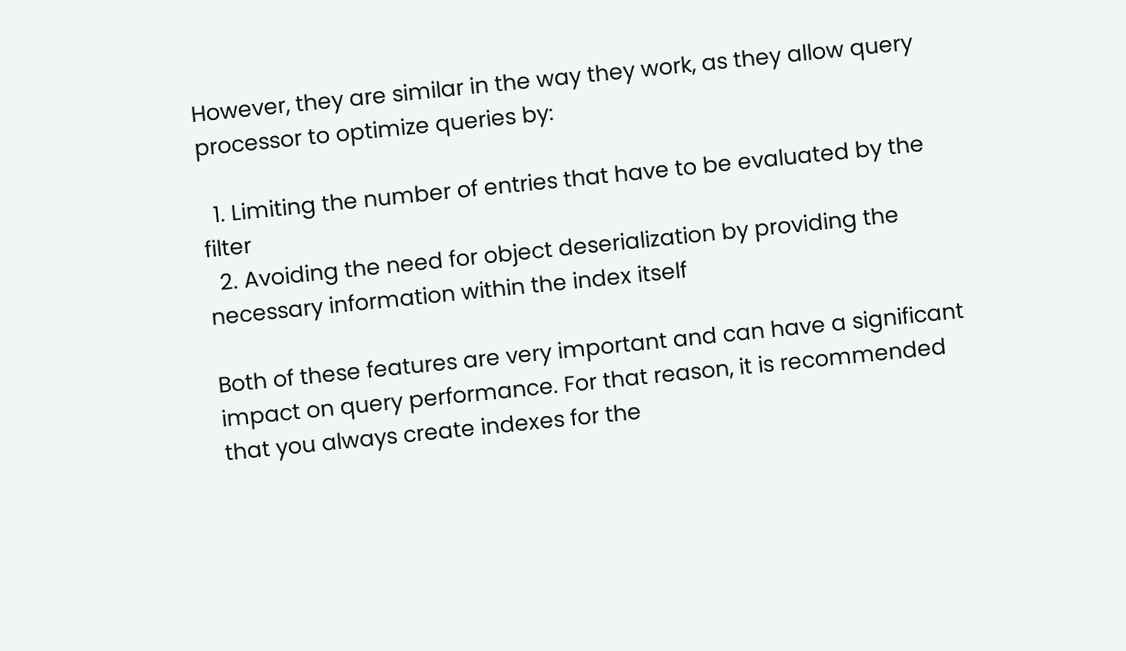However, they are similar in the way they work, as they allow query processor to optimize queries by:

  1. Limiting the number of entries that have to be evaluated by the filter
  2. Avoiding the need for object deserialization by providing the necessary information within the index itself

Both of these features are very important and can have a significant impact on query performance. For that reason, it is recommended that you always create indexes for the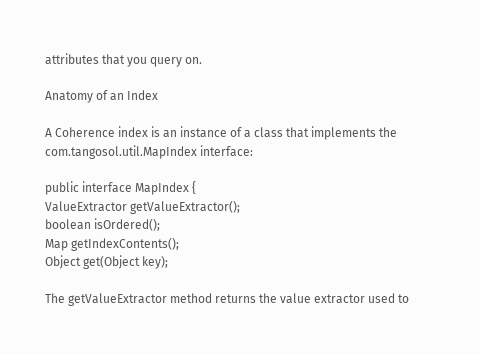attributes that you query on.

Anatomy of an Index

A Coherence index is an instance of a class that implements the com.tangosol.util.MapIndex interface:

public interface MapIndex {
ValueExtractor getValueExtractor();
boolean isOrdered();
Map getIndexContents();
Object get(Object key);

The getValueExtractor method returns the value extractor used to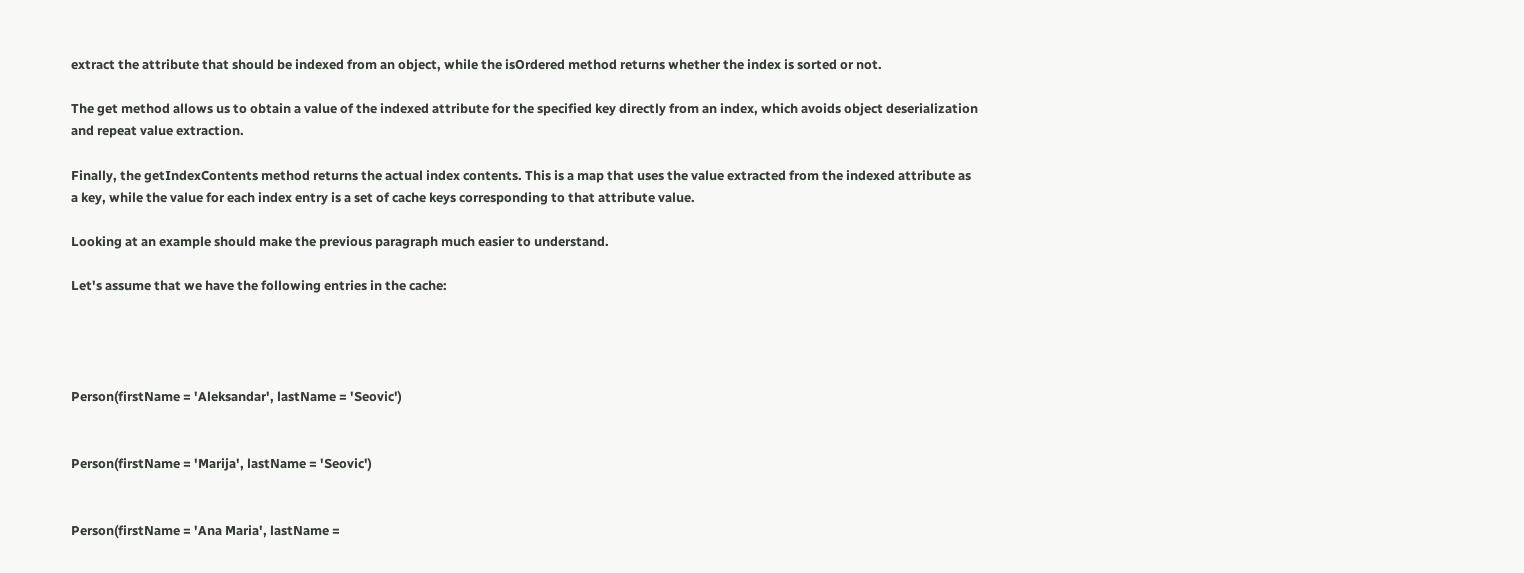extract the attribute that should be indexed from an object, while the isOrdered method returns whether the index is sorted or not.

The get method allows us to obtain a value of the indexed attribute for the specified key directly from an index, which avoids object deserialization and repeat value extraction.

Finally, the getIndexContents method returns the actual index contents. This is a map that uses the value extracted from the indexed attribute as a key, while the value for each index entry is a set of cache keys corresponding to that attribute value.

Looking at an example should make the previous paragraph much easier to understand.

Let's assume that we have the following entries in the cache:




Person(firstName = 'Aleksandar', lastName = 'Seovic')


Person(firstName = 'Marija', lastName = 'Seovic')


Person(firstName = 'Ana Maria', lastName =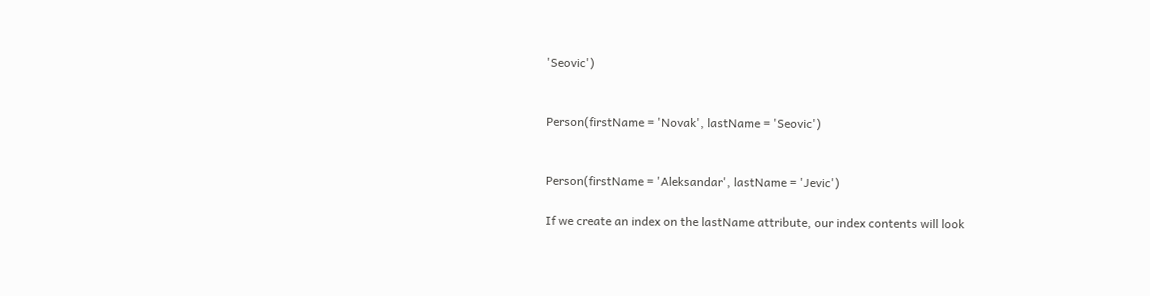'Seovic')


Person(firstName = 'Novak', lastName = 'Seovic')


Person(firstName = 'Aleksandar', lastName = 'Jevic')

If we create an index on the lastName attribute, our index contents will look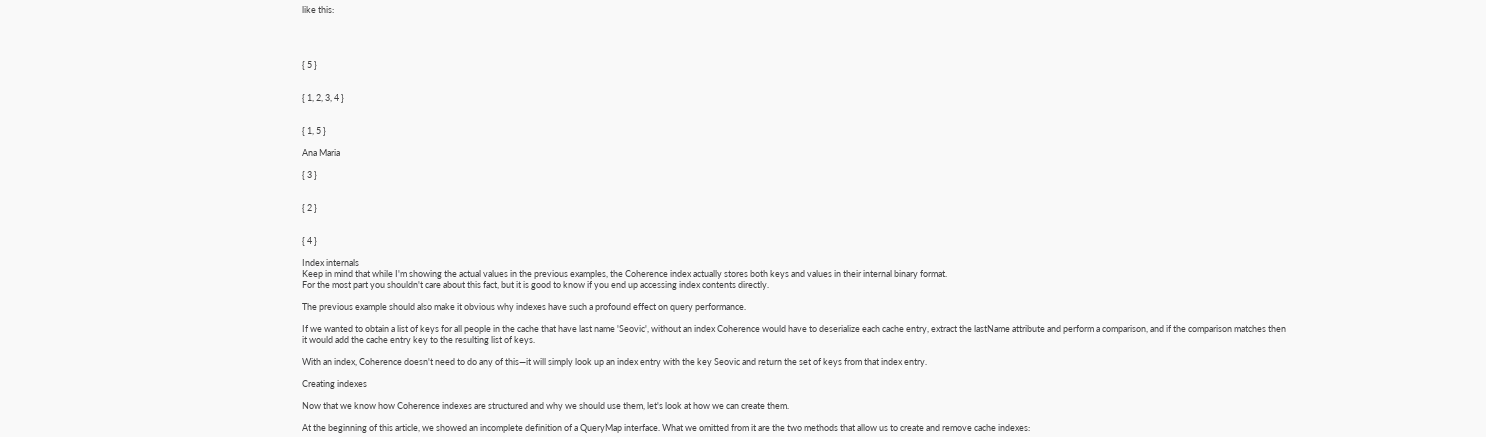like this:




{ 5 }


{ 1, 2, 3, 4 }


{ 1, 5 }

Ana Maria

{ 3 }


{ 2 }


{ 4 }

Index internals
Keep in mind that while I'm showing the actual values in the previous examples, the Coherence index actually stores both keys and values in their internal binary format.
For the most part you shouldn't care about this fact, but it is good to know if you end up accessing index contents directly.

The previous example should also make it obvious why indexes have such a profound effect on query performance.

If we wanted to obtain a list of keys for all people in the cache that have last name 'Seovic', without an index Coherence would have to deserialize each cache entry, extract the lastName attribute and perform a comparison, and if the comparison matches then it would add the cache entry key to the resulting list of keys.

With an index, Coherence doesn't need to do any of this—it will simply look up an index entry with the key Seovic and return the set of keys from that index entry.

Creating indexes

Now that we know how Coherence indexes are structured and why we should use them, let's look at how we can create them.

At the beginning of this article, we showed an incomplete definition of a QueryMap interface. What we omitted from it are the two methods that allow us to create and remove cache indexes: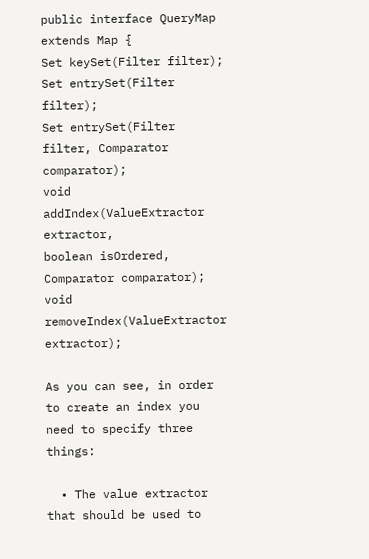public interface QueryMap extends Map {
Set keySet(Filter filter);
Set entrySet(Filter filter);
Set entrySet(Filter filter, Comparator comparator);
void addIndex(ValueExtractor extractor,
boolean isOrdered,
Comparator comparator);
void removeIndex(ValueExtractor extractor);

As you can see, in order to create an index you need to specify three things:

  • The value extractor that should be used to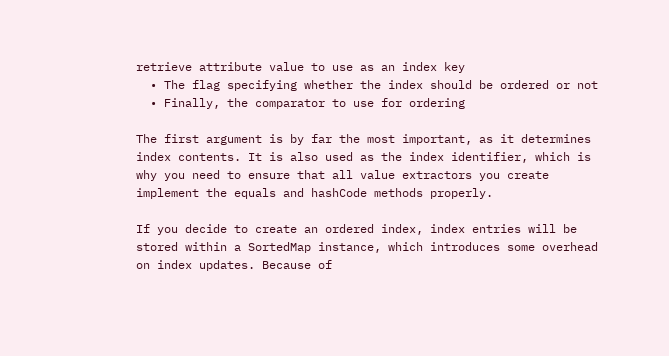retrieve attribute value to use as an index key
  • The flag specifying whether the index should be ordered or not
  • Finally, the comparator to use for ordering

The first argument is by far the most important, as it determines index contents. It is also used as the index identifier, which is why you need to ensure that all value extractors you create implement the equals and hashCode methods properly.

If you decide to create an ordered index, index entries will be stored within a SortedMap instance, which introduces some overhead on index updates. Because of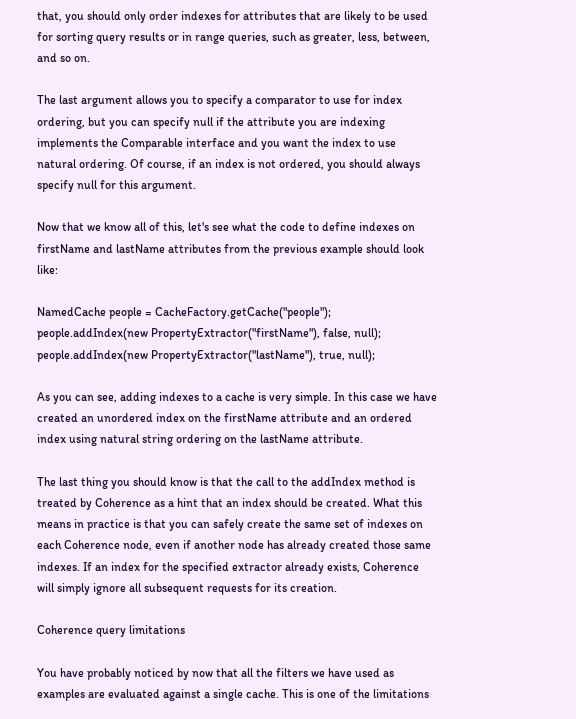that, you should only order indexes for attributes that are likely to be used for sorting query results or in range queries, such as greater, less, between, and so on.

The last argument allows you to specify a comparator to use for index ordering, but you can specify null if the attribute you are indexing implements the Comparable interface and you want the index to use natural ordering. Of course, if an index is not ordered, you should always specify null for this argument.

Now that we know all of this, let's see what the code to define indexes on firstName and lastName attributes from the previous example should look like:

NamedCache people = CacheFactory.getCache("people");
people.addIndex(new PropertyExtractor("firstName"), false, null);
people.addIndex(new PropertyExtractor("lastName"), true, null);

As you can see, adding indexes to a cache is very simple. In this case we have created an unordered index on the firstName attribute and an ordered index using natural string ordering on the lastName attribute.

The last thing you should know is that the call to the addIndex method is treated by Coherence as a hint that an index should be created. What this means in practice is that you can safely create the same set of indexes on each Coherence node, even if another node has already created those same indexes. If an index for the specified extractor already exists, Coherence will simply ignore all subsequent requests for its creation.

Coherence query limitations

You have probably noticed by now that all the filters we have used as examples are evaluated against a single cache. This is one of the limitations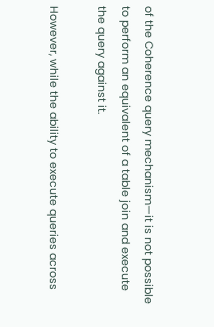of the Coherence query mechanism—it is not possible to perform an equivalent of a table join and execute the query against it.

However, while the ability to execute queries across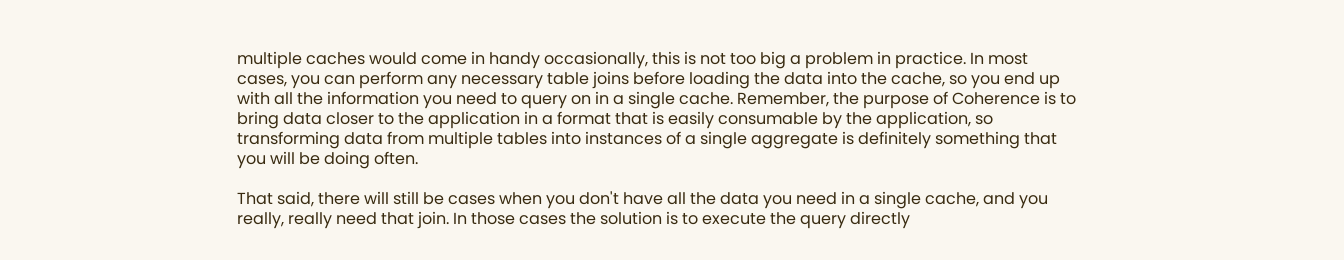multiple caches would come in handy occasionally, this is not too big a problem in practice. In most cases, you can perform any necessary table joins before loading the data into the cache, so you end up with all the information you need to query on in a single cache. Remember, the purpose of Coherence is to bring data closer to the application in a format that is easily consumable by the application, so transforming data from multiple tables into instances of a single aggregate is definitely something that you will be doing often.

That said, there will still be cases when you don't have all the data you need in a single cache, and you really, really need that join. In those cases the solution is to execute the query directly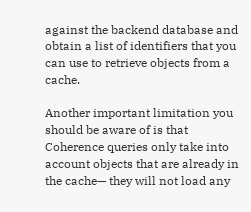against the backend database and obtain a list of identifiers that you can use to retrieve objects from a cache.

Another important limitation you should be aware of is that Coherence queries only take into account objects that are already in the cache— they will not load any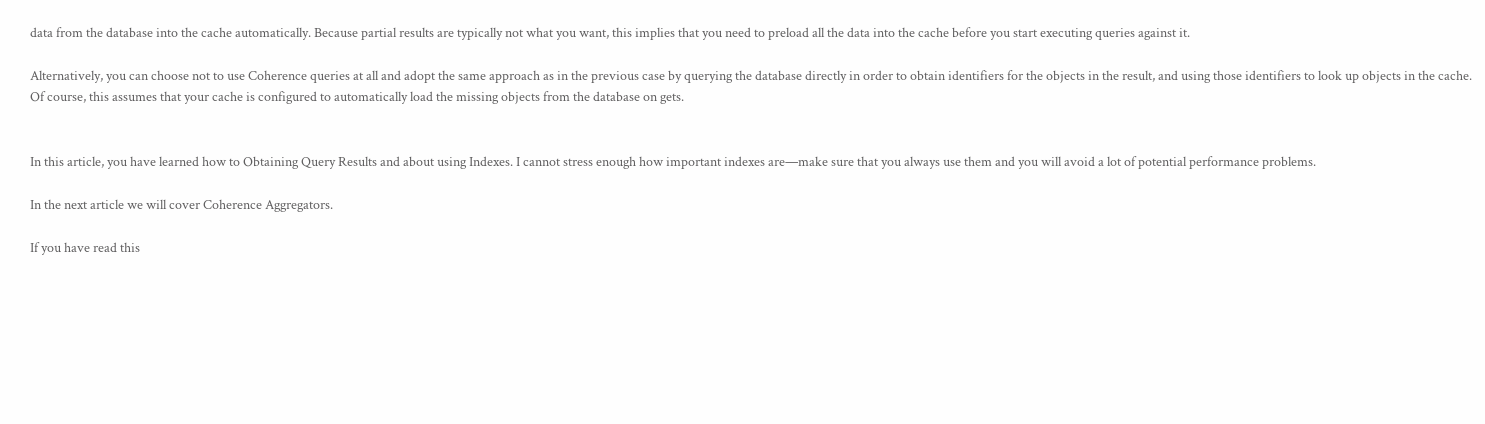data from the database into the cache automatically. Because partial results are typically not what you want, this implies that you need to preload all the data into the cache before you start executing queries against it.

Alternatively, you can choose not to use Coherence queries at all and adopt the same approach as in the previous case by querying the database directly in order to obtain identifiers for the objects in the result, and using those identifiers to look up objects in the cache. Of course, this assumes that your cache is configured to automatically load the missing objects from the database on gets.


In this article, you have learned how to Obtaining Query Results and about using Indexes. I cannot stress enough how important indexes are—make sure that you always use them and you will avoid a lot of potential performance problems.

In the next article we will cover Coherence Aggregators.

If you have read this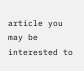article you may be interested to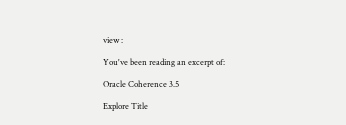view :

You've been reading an excerpt of:

Oracle Coherence 3.5

Explore Title